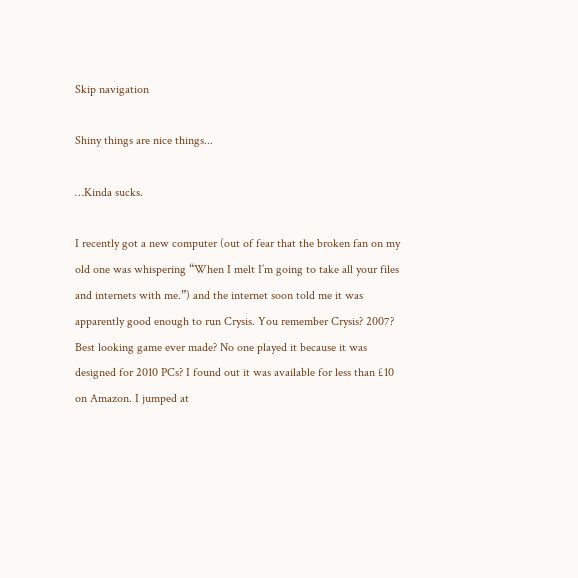Skip navigation

Shiny things are nice things...

…Kinda sucks.

I recently got a new computer (out of fear that the broken fan on my old one was whispering “When I melt I’m going to take all your files and internets with me.”) and the internet soon told me it was apparently good enough to run Crysis. You remember Crysis? 2007? Best looking game ever made? No one played it because it was designed for 2010 PCs? I found out it was available for less than £10 on Amazon. I jumped at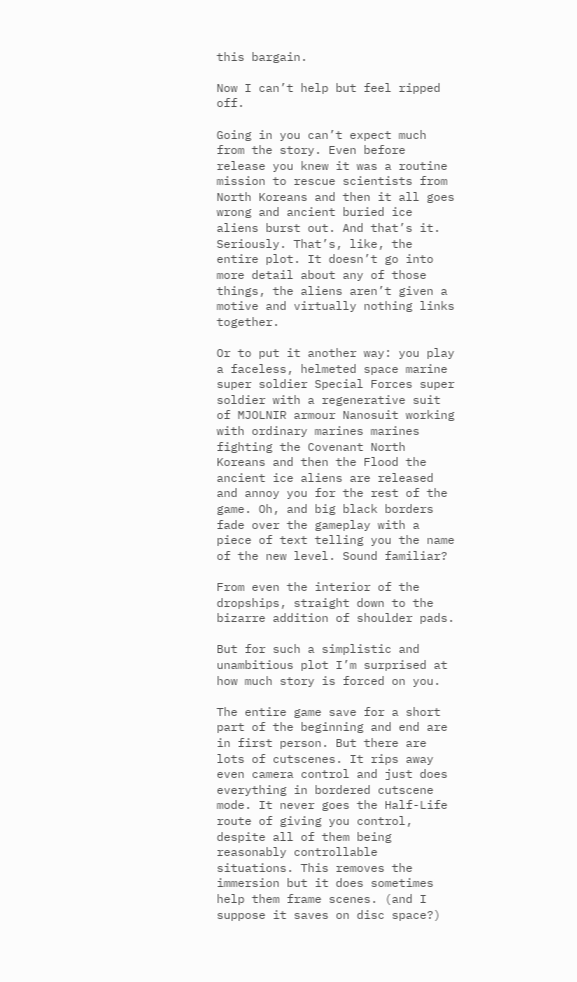this bargain.

Now I can’t help but feel ripped off.

Going in you can’t expect much from the story. Even before release you knew it was a routine mission to rescue scientists from North Koreans and then it all goes wrong and ancient buried ice aliens burst out. And that’s it. Seriously. That’s, like, the entire plot. It doesn’t go into more detail about any of those things, the aliens aren’t given a motive and virtually nothing links together.

Or to put it another way: you play a faceless, helmeted space marine super soldier Special Forces super soldier with a regenerative suit of MJOLNIR armour Nanosuit working with ordinary marines marines fighting the Covenant North Koreans and then the Flood the ancient ice aliens are released and annoy you for the rest of the game. Oh, and big black borders fade over the gameplay with a piece of text telling you the name of the new level. Sound familiar?

From even the interior of the dropships, straight down to the bizarre addition of shoulder pads.

But for such a simplistic and unambitious plot I’m surprised at how much story is forced on you.

The entire game save for a short part of the beginning and end are in first person. But there are lots of cutscenes. It rips away even camera control and just does everything in bordered cutscene mode. It never goes the Half-Life route of giving you control, despite all of them being reasonably controllable situations. This removes the immersion but it does sometimes help them frame scenes. (and I suppose it saves on disc space?)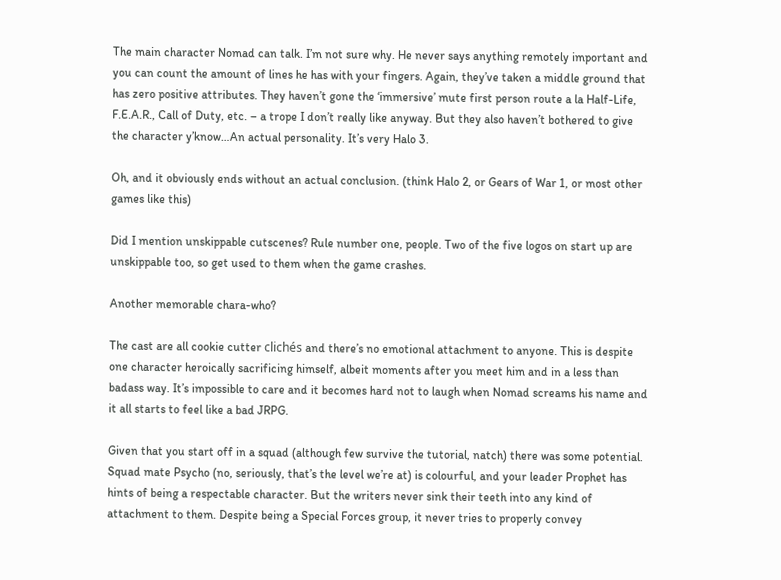The main character Nomad can talk. I’m not sure why. He never says anything remotely important and you can count the amount of lines he has with your fingers. Again, they’ve taken a middle ground that has zero positive attributes. They haven’t gone the ‘immersive’ mute first person route a la Half-Life, F.E.A.R., Call of Duty, etc. – a trope I don’t really like anyway. But they also haven’t bothered to give the character y’know…An actual personality. It’s very Halo 3.

Oh, and it obviously ends without an actual conclusion. (think Halo 2, or Gears of War 1, or most other games like this)

Did I mention unskippable cutscenes? Rule number one, people. Two of the five logos on start up are unskippable too, so get used to them when the game crashes.

Another memorable chara-who?

The cast are all cookie cutter clichés and there’s no emotional attachment to anyone. This is despite one character heroically sacrificing himself, albeit moments after you meet him and in a less than badass way. It’s impossible to care and it becomes hard not to laugh when Nomad screams his name and it all starts to feel like a bad JRPG.

Given that you start off in a squad (although few survive the tutorial, natch) there was some potential. Squad mate Psycho (no, seriously, that’s the level we’re at) is colourful, and your leader Prophet has hints of being a respectable character. But the writers never sink their teeth into any kind of attachment to them. Despite being a Special Forces group, it never tries to properly convey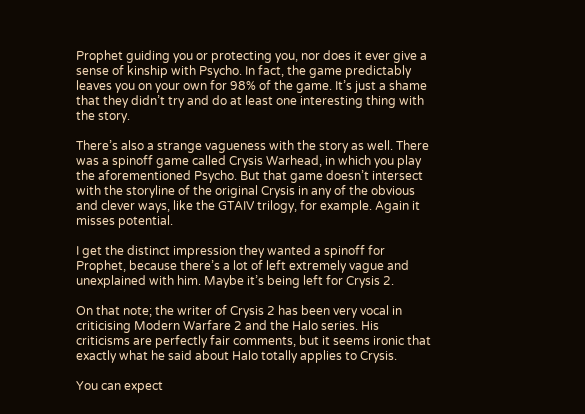Prophet guiding you or protecting you, nor does it ever give a sense of kinship with Psycho. In fact, the game predictably leaves you on your own for 98% of the game. It’s just a shame that they didn’t try and do at least one interesting thing with the story.

There’s also a strange vagueness with the story as well. There was a spinoff game called Crysis Warhead, in which you play the aforementioned Psycho. But that game doesn’t intersect with the storyline of the original Crysis in any of the obvious and clever ways, like the GTAIV trilogy, for example. Again it misses potential.

I get the distinct impression they wanted a spinoff for Prophet, because there’s a lot of left extremely vague and unexplained with him. Maybe it’s being left for Crysis 2.

On that note; the writer of Crysis 2 has been very vocal in criticising Modern Warfare 2 and the Halo series. His criticisms are perfectly fair comments, but it seems ironic that exactly what he said about Halo totally applies to Crysis.

You can expect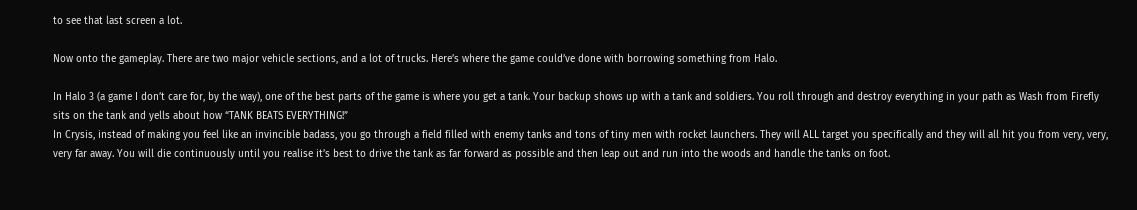to see that last screen a lot.

Now onto the gameplay. There are two major vehicle sections, and a lot of trucks. Here’s where the game could’ve done with borrowing something from Halo.

In Halo 3 (a game I don’t care for, by the way), one of the best parts of the game is where you get a tank. Your backup shows up with a tank and soldiers. You roll through and destroy everything in your path as Wash from Firefly sits on the tank and yells about how “TANK BEATS EVERYTHING!”
In Crysis, instead of making you feel like an invincible badass, you go through a field filled with enemy tanks and tons of tiny men with rocket launchers. They will ALL target you specifically and they will all hit you from very, very, very far away. You will die continuously until you realise it’s best to drive the tank as far forward as possible and then leap out and run into the woods and handle the tanks on foot.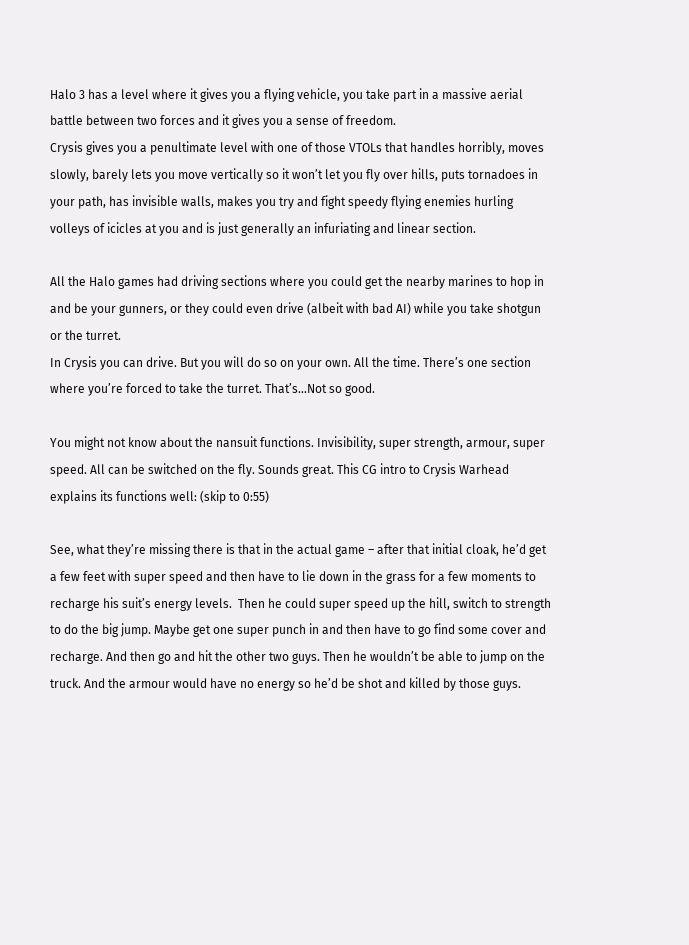Halo 3 has a level where it gives you a flying vehicle, you take part in a massive aerial battle between two forces and it gives you a sense of freedom.
Crysis gives you a penultimate level with one of those VTOLs that handles horribly, moves slowly, barely lets you move vertically so it won’t let you fly over hills, puts tornadoes in your path, has invisible walls, makes you try and fight speedy flying enemies hurling volleys of icicles at you and is just generally an infuriating and linear section.

All the Halo games had driving sections where you could get the nearby marines to hop in and be your gunners, or they could even drive (albeit with bad AI) while you take shotgun or the turret.
In Crysis you can drive. But you will do so on your own. All the time. There’s one section where you’re forced to take the turret. That’s…Not so good.

You might not know about the nansuit functions. Invisibility, super strength, armour, super speed. All can be switched on the fly. Sounds great. This CG intro to Crysis Warhead explains its functions well: (skip to 0:55)

See, what they’re missing there is that in the actual game – after that initial cloak, he’d get a few feet with super speed and then have to lie down in the grass for a few moments to recharge his suit’s energy levels.  Then he could super speed up the hill, switch to strength to do the big jump. Maybe get one super punch in and then have to go find some cover and recharge. And then go and hit the other two guys. Then he wouldn’t be able to jump on the truck. And the armour would have no energy so he’d be shot and killed by those guys.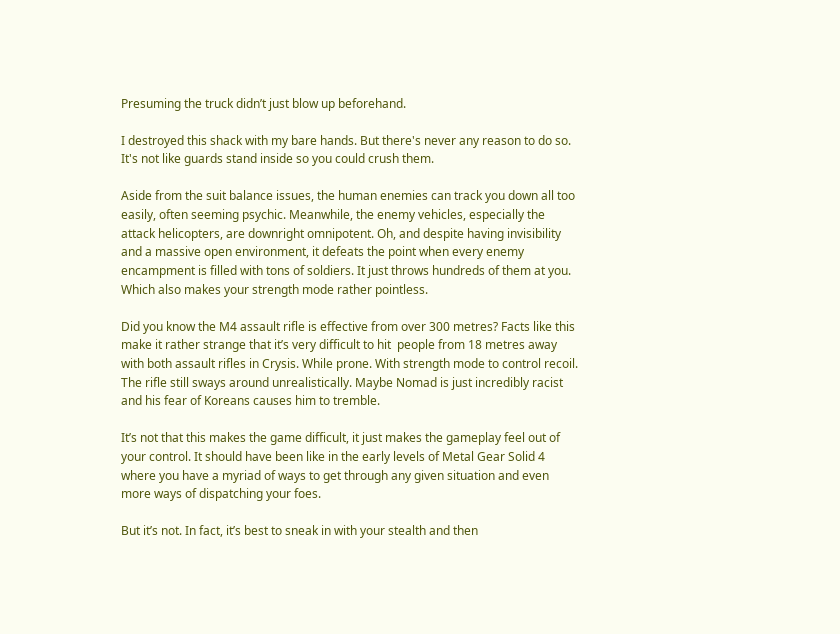Presuming the truck didn’t just blow up beforehand.

I destroyed this shack with my bare hands. But there's never any reason to do so. It's not like guards stand inside so you could crush them.

Aside from the suit balance issues, the human enemies can track you down all too easily, often seeming psychic. Meanwhile, the enemy vehicles, especially the attack helicopters, are downright omnipotent. Oh, and despite having invisibility and a massive open environment, it defeats the point when every enemy encampment is filled with tons of soldiers. It just throws hundreds of them at you. Which also makes your strength mode rather pointless.

Did you know the M4 assault rifle is effective from over 300 metres? Facts like this make it rather strange that it’s very difficult to hit  people from 18 metres away with both assault rifles in Crysis. While prone. With strength mode to control recoil. The rifle still sways around unrealistically. Maybe Nomad is just incredibly racist and his fear of Koreans causes him to tremble.

It’s not that this makes the game difficult, it just makes the gameplay feel out of your control. It should have been like in the early levels of Metal Gear Solid 4 where you have a myriad of ways to get through any given situation and even more ways of dispatching your foes.

But it’s not. In fact, it’s best to sneak in with your stealth and then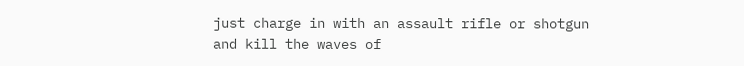just charge in with an assault rifle or shotgun and kill the waves of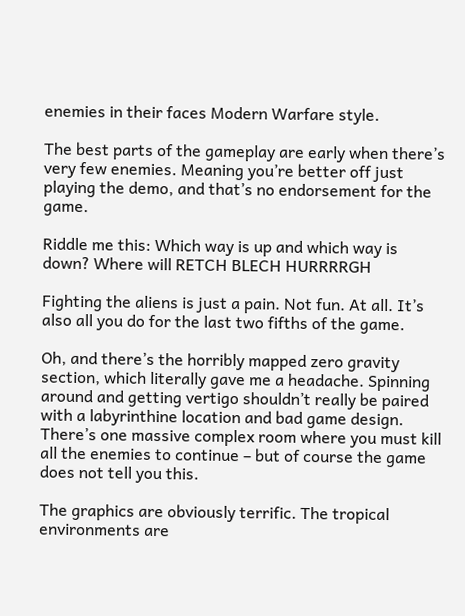enemies in their faces Modern Warfare style.

The best parts of the gameplay are early when there’s very few enemies. Meaning you’re better off just playing the demo, and that’s no endorsement for the game.

Riddle me this: Which way is up and which way is down? Where will RETCH BLECH HURRRRGH

Fighting the aliens is just a pain. Not fun. At all. It’s also all you do for the last two fifths of the game.

Oh, and there’s the horribly mapped zero gravity section, which literally gave me a headache. Spinning around and getting vertigo shouldn’t really be paired with a labyrinthine location and bad game design. There’s one massive complex room where you must kill all the enemies to continue – but of course the game does not tell you this.

The graphics are obviously terrific. The tropical environments are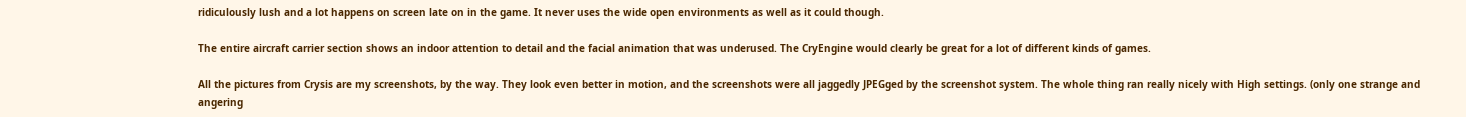ridiculously lush and a lot happens on screen late on in the game. It never uses the wide open environments as well as it could though.

The entire aircraft carrier section shows an indoor attention to detail and the facial animation that was underused. The CryEngine would clearly be great for a lot of different kinds of games.

All the pictures from Crysis are my screenshots, by the way. They look even better in motion, and the screenshots were all jaggedly JPEGged by the screenshot system. The whole thing ran really nicely with High settings. (only one strange and angering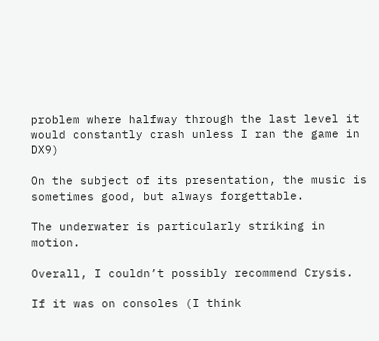problem where halfway through the last level it would constantly crash unless I ran the game in DX9)

On the subject of its presentation, the music is sometimes good, but always forgettable.

The underwater is particularly striking in motion.

Overall, I couldn’t possibly recommend Crysis.

If it was on consoles (I think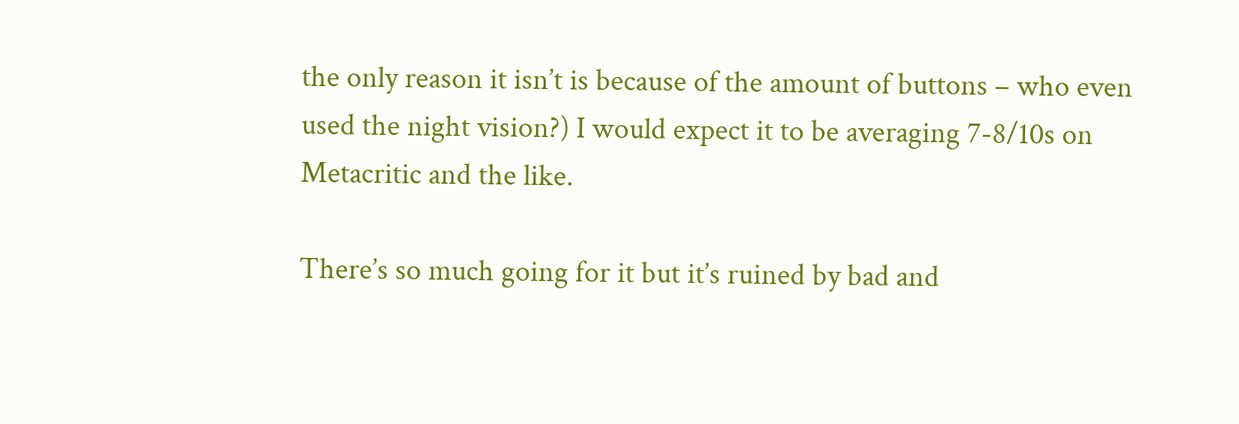the only reason it isn’t is because of the amount of buttons – who even used the night vision?) I would expect it to be averaging 7-8/10s on Metacritic and the like.

There’s so much going for it but it’s ruined by bad and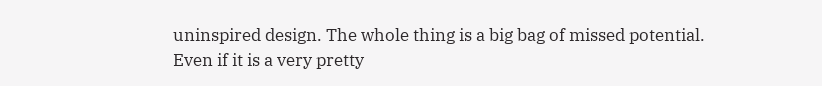uninspired design. The whole thing is a big bag of missed potential. Even if it is a very pretty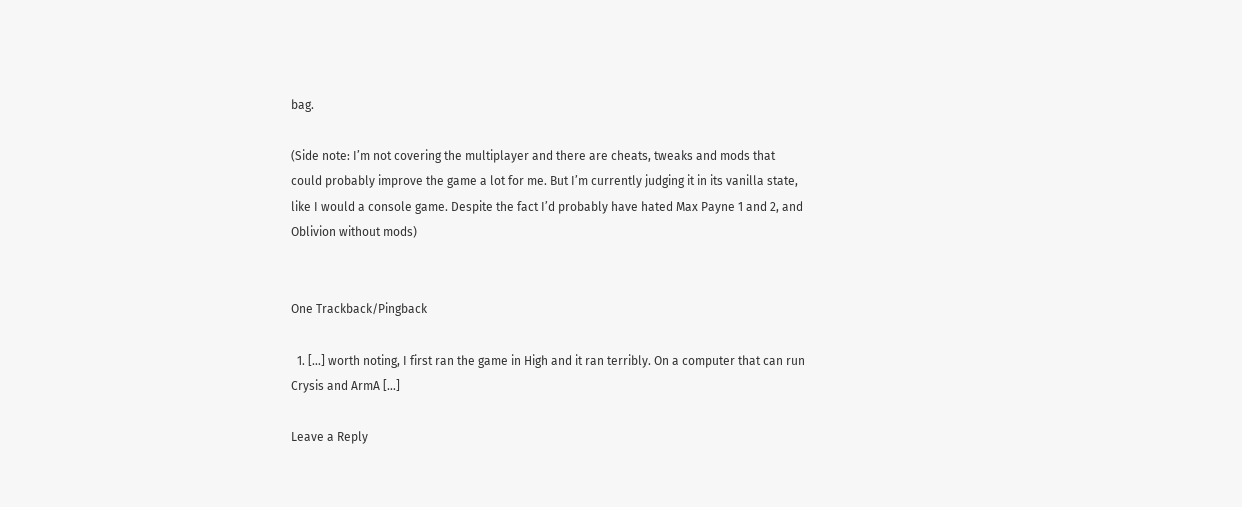bag.

(Side note: I’m not covering the multiplayer and there are cheats, tweaks and mods that could probably improve the game a lot for me. But I’m currently judging it in its vanilla state, like I would a console game. Despite the fact I’d probably have hated Max Payne 1 and 2, and Oblivion without mods)


One Trackback/Pingback

  1. […] worth noting, I first ran the game in High and it ran terribly. On a computer that can run Crysis and ArmA […]

Leave a Reply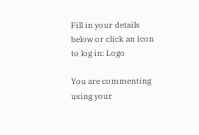Fill in your details below or click an icon to log in: Logo

You are commenting using your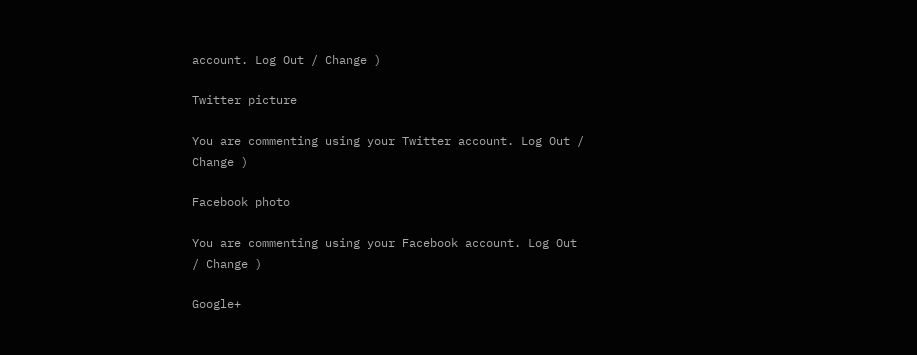account. Log Out / Change )

Twitter picture

You are commenting using your Twitter account. Log Out / Change )

Facebook photo

You are commenting using your Facebook account. Log Out / Change )

Google+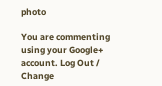photo

You are commenting using your Google+ account. Log Out / Change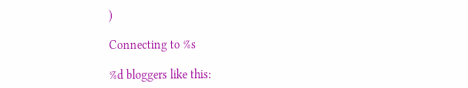)

Connecting to %s

%d bloggers like this: